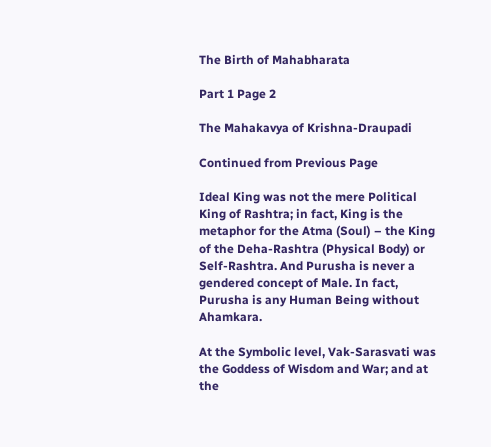The Birth of Mahabharata

Part 1 Page 2

The Mahakavya of Krishna-Draupadi

Continued from Previous Page

Ideal King was not the mere Political King of Rashtra; in fact, King is the metaphor for the Atma (Soul) – the King of the Deha-Rashtra (Physical Body) or Self-Rashtra. And Purusha is never a gendered concept of Male. In fact, Purusha is any Human Being without Ahamkara.

At the Symbolic level, Vak-Sarasvati was the Goddess of Wisdom and War; and at the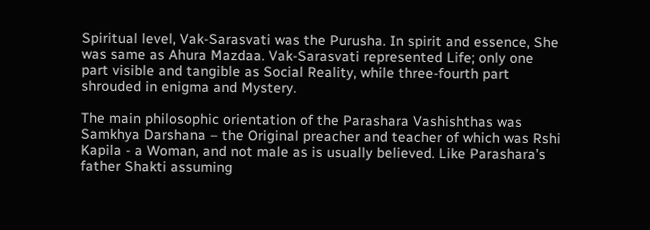Spiritual level, Vak-Sarasvati was the Purusha. In spirit and essence, She was same as Ahura Mazdaa. Vak-Sarasvati represented Life; only one part visible and tangible as Social Reality, while three-fourth part shrouded in enigma and Mystery.

The main philosophic orientation of the Parashara Vashishthas was Samkhya Darshana – the Original preacher and teacher of which was Rshi Kapila - a Woman, and not male as is usually believed. Like Parashara’s father Shakti assuming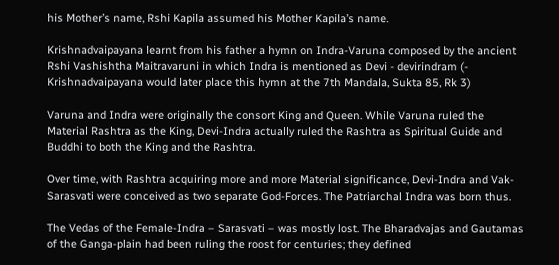his Mother’s name, Rshi Kapila assumed his Mother Kapila’s name.

Krishnadvaipayana learnt from his father a hymn on Indra-Varuna composed by the ancient Rshi Vashishtha Maitravaruni in which Indra is mentioned as Devi - devirindram (- Krishnadvaipayana would later place this hymn at the 7th Mandala, Sukta 85, Rk 3)

Varuna and Indra were originally the consort King and Queen. While Varuna ruled the Material Rashtra as the King, Devi-Indra actually ruled the Rashtra as Spiritual Guide and Buddhi to both the King and the Rashtra.

Over time, with Rashtra acquiring more and more Material significance, Devi-Indra and Vak-Sarasvati were conceived as two separate God-Forces. The Patriarchal Indra was born thus.

The Vedas of the Female-Indra – Sarasvati – was mostly lost. The Bharadvajas and Gautamas of the Ganga-plain had been ruling the roost for centuries; they defined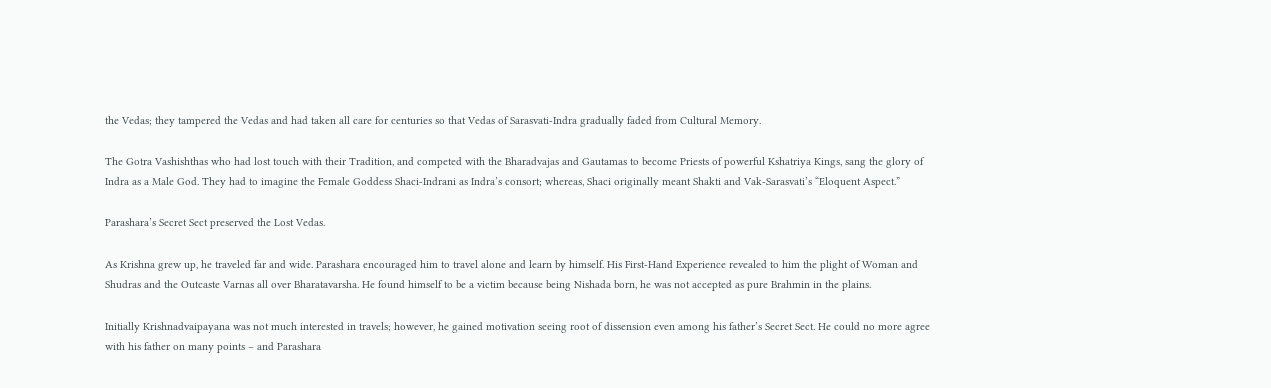the Vedas; they tampered the Vedas and had taken all care for centuries so that Vedas of Sarasvati-Indra gradually faded from Cultural Memory.

The Gotra Vashishthas who had lost touch with their Tradition, and competed with the Bharadvajas and Gautamas to become Priests of powerful Kshatriya Kings, sang the glory of Indra as a Male God. They had to imagine the Female Goddess Shaci-Indrani as Indra’s consort; whereas, Shaci originally meant Shakti and Vak-Sarasvati’s “Eloquent Aspect.”

Parashara’s Secret Sect preserved the Lost Vedas.

As Krishna grew up, he traveled far and wide. Parashara encouraged him to travel alone and learn by himself. His First-Hand Experience revealed to him the plight of Woman and Shudras and the Outcaste Varnas all over Bharatavarsha. He found himself to be a victim because being Nishada born, he was not accepted as pure Brahmin in the plains.

Initially Krishnadvaipayana was not much interested in travels; however, he gained motivation seeing root of dissension even among his father’s Secret Sect. He could no more agree with his father on many points – and Parashara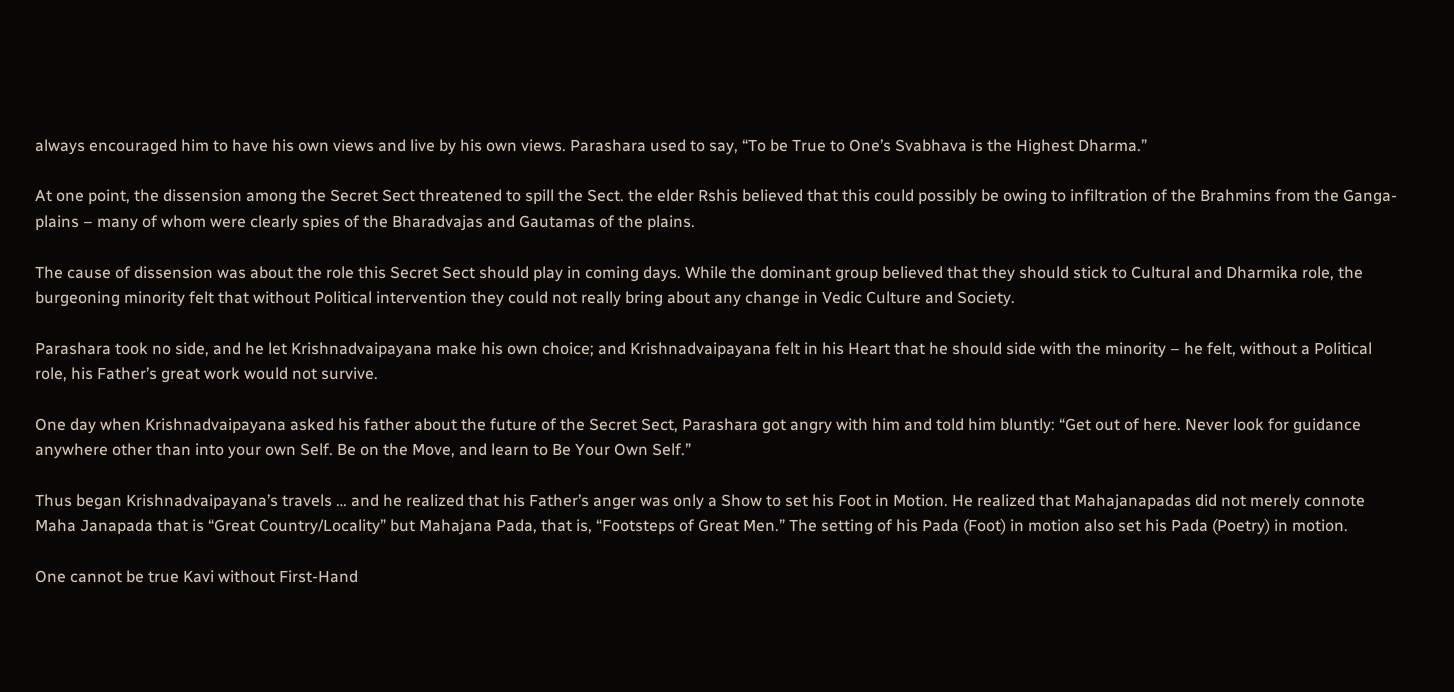always encouraged him to have his own views and live by his own views. Parashara used to say, “To be True to One’s Svabhava is the Highest Dharma.”

At one point, the dissension among the Secret Sect threatened to spill the Sect. the elder Rshis believed that this could possibly be owing to infiltration of the Brahmins from the Ganga-plains – many of whom were clearly spies of the Bharadvajas and Gautamas of the plains.

The cause of dissension was about the role this Secret Sect should play in coming days. While the dominant group believed that they should stick to Cultural and Dharmika role, the burgeoning minority felt that without Political intervention they could not really bring about any change in Vedic Culture and Society.

Parashara took no side, and he let Krishnadvaipayana make his own choice; and Krishnadvaipayana felt in his Heart that he should side with the minority – he felt, without a Political role, his Father’s great work would not survive.

One day when Krishnadvaipayana asked his father about the future of the Secret Sect, Parashara got angry with him and told him bluntly: “Get out of here. Never look for guidance anywhere other than into your own Self. Be on the Move, and learn to Be Your Own Self.”

Thus began Krishnadvaipayana’s travels … and he realized that his Father’s anger was only a Show to set his Foot in Motion. He realized that Mahajanapadas did not merely connote Maha Janapada that is “Great Country/Locality” but Mahajana Pada, that is, “Footsteps of Great Men.” The setting of his Pada (Foot) in motion also set his Pada (Poetry) in motion.

One cannot be true Kavi without First-Hand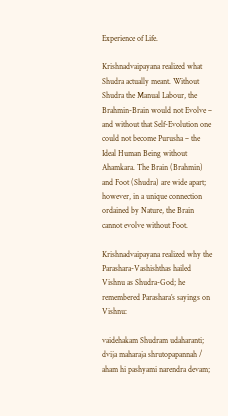Experience of Life.

Krishnadvaipayana realized what Shudra actually meant. Without Shudra the Manual Labour, the Brahmin-Brain would not Evolve – and without that Self-Evolution one could not become Purusha – the Ideal Human Being without Ahamkara. The Brain (Brahmin) and Foot (Shudra) are wide apart; however, in a unique connection ordained by Nature, the Brain cannot evolve without Foot.

Krishnadvaipayana realized why the Parashara-Vashishthas hailed Vishnu as Shudra-God; he remembered Parashara’s sayings on Vishnu:

vaidehakam Shudram udaharanti; dvija maharaja shrutopapannah /
aham hi pashyami narendra devam;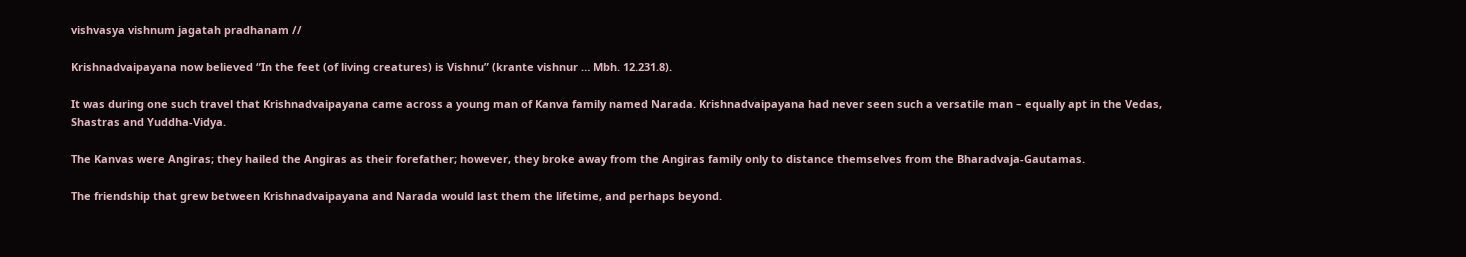vishvasya vishnum jagatah pradhanam //

Krishnadvaipayana now believed “In the feet (of living creatures) is Vishnu” (krante vishnur … Mbh. 12.231.8).

It was during one such travel that Krishnadvaipayana came across a young man of Kanva family named Narada. Krishnadvaipayana had never seen such a versatile man – equally apt in the Vedas, Shastras and Yuddha-Vidya.

The Kanvas were Angiras; they hailed the Angiras as their forefather; however, they broke away from the Angiras family only to distance themselves from the Bharadvaja-Gautamas.

The friendship that grew between Krishnadvaipayana and Narada would last them the lifetime, and perhaps beyond.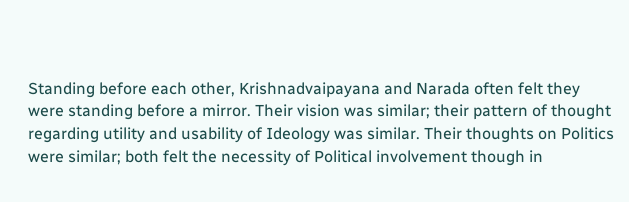Standing before each other, Krishnadvaipayana and Narada often felt they were standing before a mirror. Their vision was similar; their pattern of thought regarding utility and usability of Ideology was similar. Their thoughts on Politics were similar; both felt the necessity of Political involvement though in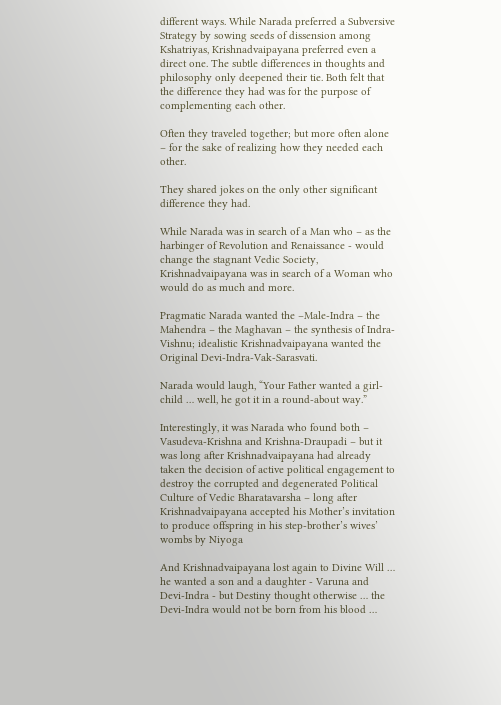different ways. While Narada preferred a Subversive Strategy by sowing seeds of dissension among Kshatriyas, Krishnadvaipayana preferred even a direct one. The subtle differences in thoughts and philosophy only deepened their tie. Both felt that the difference they had was for the purpose of complementing each other.

Often they traveled together; but more often alone – for the sake of realizing how they needed each other.

They shared jokes on the only other significant difference they had.

While Narada was in search of a Man who – as the harbinger of Revolution and Renaissance - would change the stagnant Vedic Society, Krishnadvaipayana was in search of a Woman who would do as much and more.

Pragmatic Narada wanted the –Male-Indra – the Mahendra – the Maghavan – the synthesis of Indra-Vishnu; idealistic Krishnadvaipayana wanted the Original Devi-Indra-Vak-Sarasvati.

Narada would laugh, “Your Father wanted a girl-child … well, he got it in a round-about way.”

Interestingly, it was Narada who found both – Vasudeva-Krishna and Krishna-Draupadi – but it was long after Krishnadvaipayana had already taken the decision of active political engagement to destroy the corrupted and degenerated Political Culture of Vedic Bharatavarsha – long after Krishnadvaipayana accepted his Mother’s invitation to produce offspring in his step-brother’s wives’ wombs by Niyoga

And Krishnadvaipayana lost again to Divine Will … he wanted a son and a daughter - Varuna and Devi-Indra - but Destiny thought otherwise … the Devi-Indra would not be born from his blood …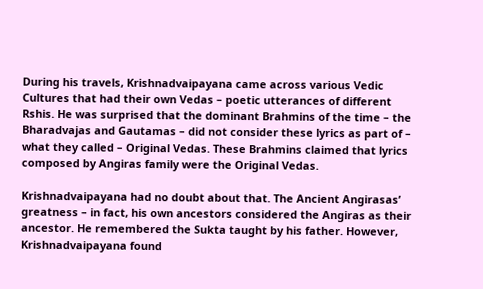During his travels, Krishnadvaipayana came across various Vedic Cultures that had their own Vedas – poetic utterances of different Rshis. He was surprised that the dominant Brahmins of the time – the Bharadvajas and Gautamas – did not consider these lyrics as part of – what they called – Original Vedas. These Brahmins claimed that lyrics composed by Angiras family were the Original Vedas.

Krishnadvaipayana had no doubt about that. The Ancient Angirasas’ greatness – in fact, his own ancestors considered the Angiras as their ancestor. He remembered the Sukta taught by his father. However, Krishnadvaipayana found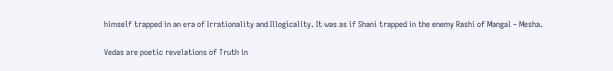himself trapped in an era of Irrationality and Illogicality. It was as if Shani trapped in the enemy Rashi of Mangal – Mesha.

Vedas are poetic revelations of Truth in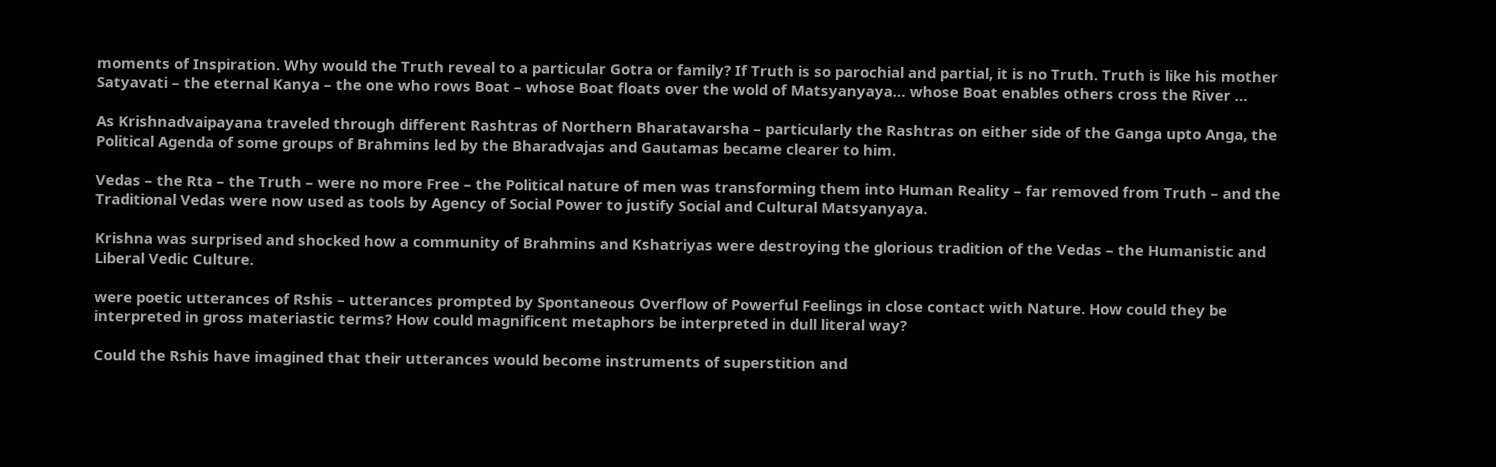moments of Inspiration. Why would the Truth reveal to a particular Gotra or family? If Truth is so parochial and partial, it is no Truth. Truth is like his mother Satyavati – the eternal Kanya – the one who rows Boat – whose Boat floats over the wold of Matsyanyaya… whose Boat enables others cross the River …

As Krishnadvaipayana traveled through different Rashtras of Northern Bharatavarsha – particularly the Rashtras on either side of the Ganga upto Anga, the Political Agenda of some groups of Brahmins led by the Bharadvajas and Gautamas became clearer to him.

Vedas – the Rta – the Truth – were no more Free – the Political nature of men was transforming them into Human Reality – far removed from Truth – and the Traditional Vedas were now used as tools by Agency of Social Power to justify Social and Cultural Matsyanyaya.

Krishna was surprised and shocked how a community of Brahmins and Kshatriyas were destroying the glorious tradition of the Vedas – the Humanistic and Liberal Vedic Culture.

were poetic utterances of Rshis – utterances prompted by Spontaneous Overflow of Powerful Feelings in close contact with Nature. How could they be interpreted in gross materiastic terms? How could magnificent metaphors be interpreted in dull literal way?

Could the Rshis have imagined that their utterances would become instruments of superstition and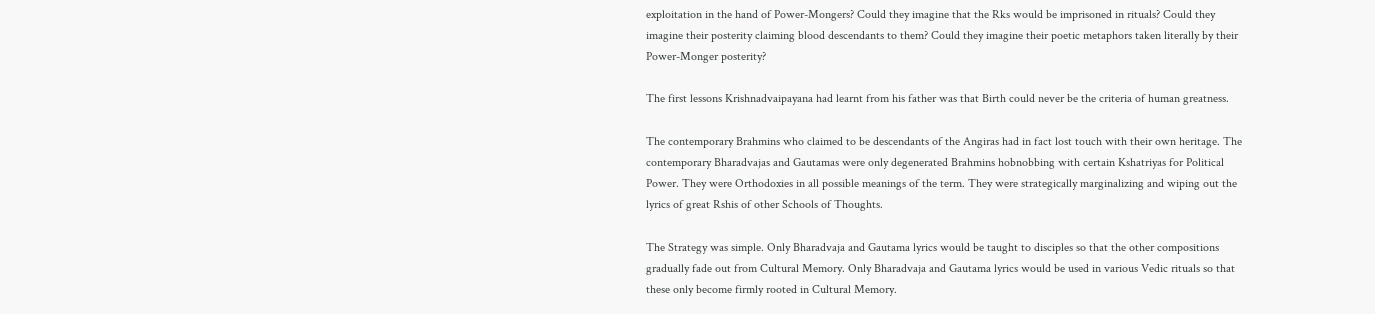exploitation in the hand of Power-Mongers? Could they imagine that the Rks would be imprisoned in rituals? Could they imagine their posterity claiming blood descendants to them? Could they imagine their poetic metaphors taken literally by their Power-Monger posterity?

The first lessons Krishnadvaipayana had learnt from his father was that Birth could never be the criteria of human greatness.

The contemporary Brahmins who claimed to be descendants of the Angiras had in fact lost touch with their own heritage. The contemporary Bharadvajas and Gautamas were only degenerated Brahmins hobnobbing with certain Kshatriyas for Political Power. They were Orthodoxies in all possible meanings of the term. They were strategically marginalizing and wiping out the lyrics of great Rshis of other Schools of Thoughts.

The Strategy was simple. Only Bharadvaja and Gautama lyrics would be taught to disciples so that the other compositions gradually fade out from Cultural Memory. Only Bharadvaja and Gautama lyrics would be used in various Vedic rituals so that these only become firmly rooted in Cultural Memory.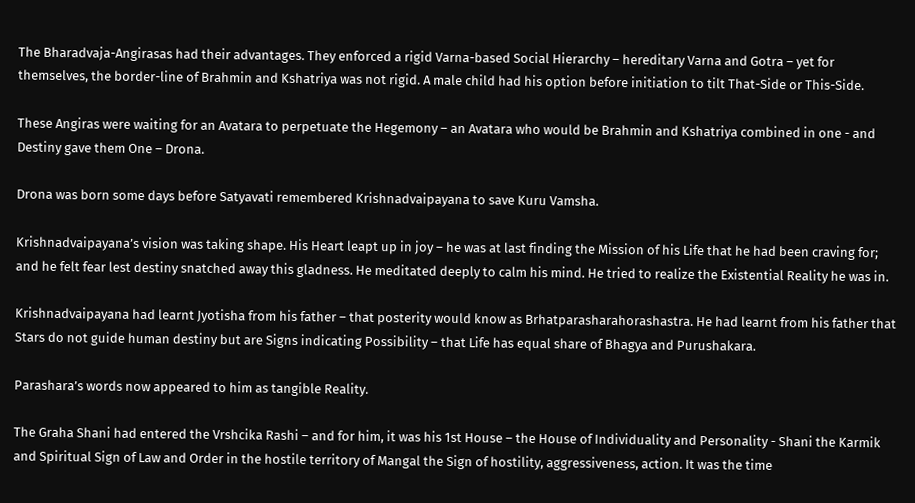The Bharadvaja-Angirasas had their advantages. They enforced a rigid Varna-based Social Hierarchy – hereditary Varna and Gotra – yet for themselves, the border-line of Brahmin and Kshatriya was not rigid. A male child had his option before initiation to tilt That-Side or This-Side.

These Angiras were waiting for an Avatara to perpetuate the Hegemony – an Avatara who would be Brahmin and Kshatriya combined in one - and Destiny gave them One – Drona.

Drona was born some days before Satyavati remembered Krishnadvaipayana to save Kuru Vamsha.

Krishnadvaipayana’s vision was taking shape. His Heart leapt up in joy – he was at last finding the Mission of his Life that he had been craving for; and he felt fear lest destiny snatched away this gladness. He meditated deeply to calm his mind. He tried to realize the Existential Reality he was in.

Krishnadvaipayana had learnt Jyotisha from his father – that posterity would know as Brhatparasharahorashastra. He had learnt from his father that Stars do not guide human destiny but are Signs indicating Possibility – that Life has equal share of Bhagya and Purushakara.

Parashara’s words now appeared to him as tangible Reality.

The Graha Shani had entered the Vrshcika Rashi – and for him, it was his 1st House – the House of Individuality and Personality - Shani the Karmik and Spiritual Sign of Law and Order in the hostile territory of Mangal the Sign of hostility, aggressiveness, action. It was the time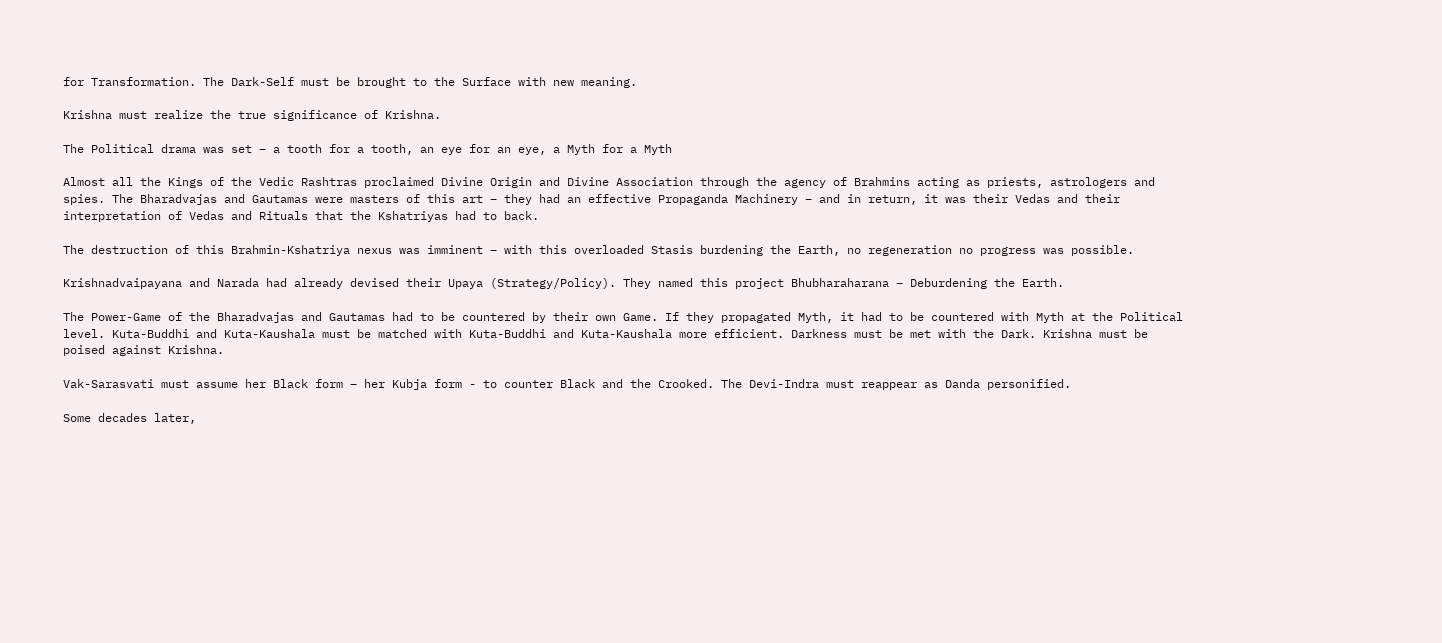for Transformation. The Dark-Self must be brought to the Surface with new meaning.

Krishna must realize the true significance of Krishna.

The Political drama was set – a tooth for a tooth, an eye for an eye, a Myth for a Myth

Almost all the Kings of the Vedic Rashtras proclaimed Divine Origin and Divine Association through the agency of Brahmins acting as priests, astrologers and spies. The Bharadvajas and Gautamas were masters of this art – they had an effective Propaganda Machinery – and in return, it was their Vedas and their interpretation of Vedas and Rituals that the Kshatriyas had to back.

The destruction of this Brahmin-Kshatriya nexus was imminent – with this overloaded Stasis burdening the Earth, no regeneration no progress was possible.

Krishnadvaipayana and Narada had already devised their Upaya (Strategy/Policy). They named this project Bhubharaharana – Deburdening the Earth.

The Power-Game of the Bharadvajas and Gautamas had to be countered by their own Game. If they propagated Myth, it had to be countered with Myth at the Political level. Kuta-Buddhi and Kuta-Kaushala must be matched with Kuta-Buddhi and Kuta-Kaushala more efficient. Darkness must be met with the Dark. Krishna must be poised against Krishna.

Vak-Sarasvati must assume her Black form – her Kubja form - to counter Black and the Crooked. The Devi-Indra must reappear as Danda personified.

Some decades later,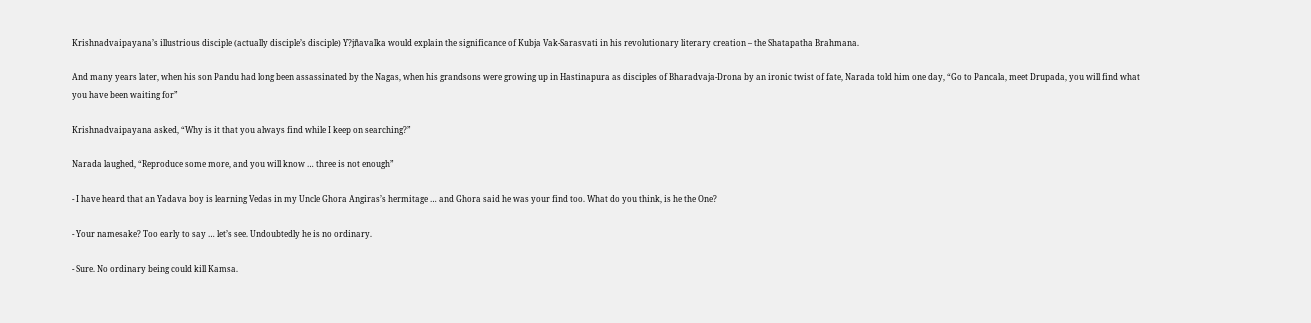Krishnadvaipayana’s illustrious disciple (actually disciple’s disciple) Y?jñavalka would explain the significance of Kubja Vak-Sarasvati in his revolutionary literary creation – the Shatapatha Brahmana.

And many years later, when his son Pandu had long been assassinated by the Nagas, when his grandsons were growing up in Hastinapura as disciples of Bharadvaja-Drona by an ironic twist of fate, Narada told him one day, “Go to Pancala, meet Drupada, you will find what you have been waiting for”

Krishnadvaipayana asked, “Why is it that you always find while I keep on searching?”

Narada laughed, “Reproduce some more, and you will know … three is not enough”

- I have heard that an Yadava boy is learning Vedas in my Uncle Ghora Angiras’s hermitage … and Ghora said he was your find too. What do you think, is he the One?

- Your namesake? Too early to say … let’s see. Undoubtedly he is no ordinary.

- Sure. No ordinary being could kill Kamsa.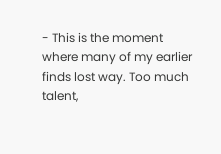- This is the moment where many of my earlier finds lost way. Too much talent,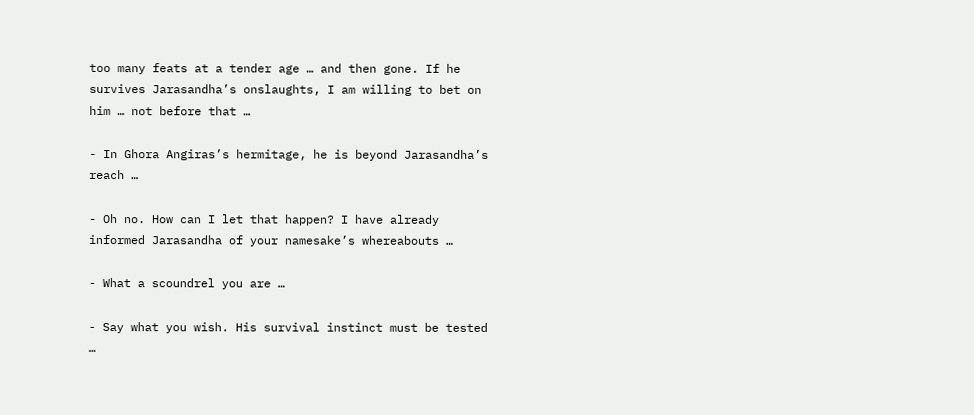too many feats at a tender age … and then gone. If he survives Jarasandha’s onslaughts, I am willing to bet on him … not before that …

- In Ghora Angiras’s hermitage, he is beyond Jarasandha’s reach …

- Oh no. How can I let that happen? I have already informed Jarasandha of your namesake’s whereabouts …

- What a scoundrel you are …

- Say what you wish. His survival instinct must be tested …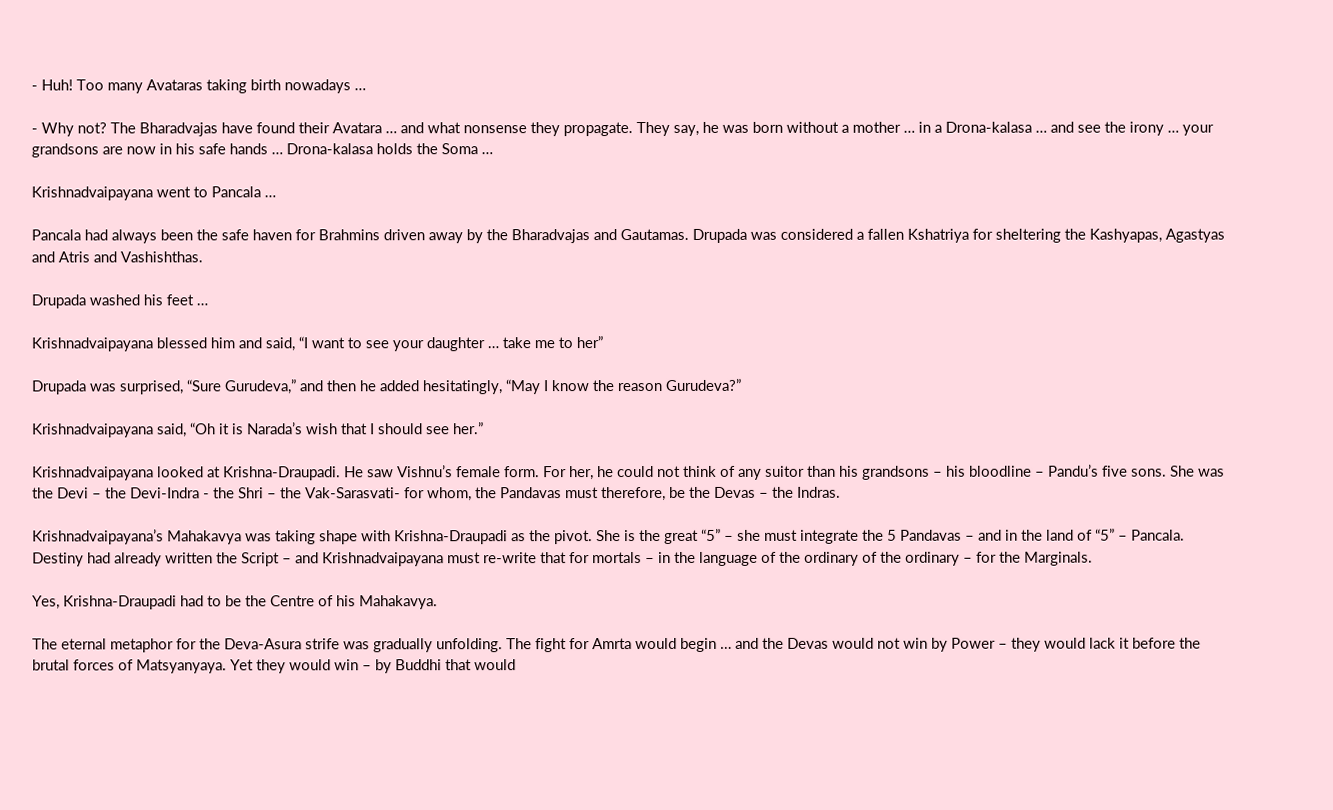- Huh! Too many Avataras taking birth nowadays …

- Why not? The Bharadvajas have found their Avatara … and what nonsense they propagate. They say, he was born without a mother … in a Drona-kalasa … and see the irony … your grandsons are now in his safe hands … Drona-kalasa holds the Soma …

Krishnadvaipayana went to Pancala …

Pancala had always been the safe haven for Brahmins driven away by the Bharadvajas and Gautamas. Drupada was considered a fallen Kshatriya for sheltering the Kashyapas, Agastyas and Atris and Vashishthas.

Drupada washed his feet …

Krishnadvaipayana blessed him and said, “I want to see your daughter … take me to her”

Drupada was surprised, “Sure Gurudeva,” and then he added hesitatingly, “May I know the reason Gurudeva?”

Krishnadvaipayana said, “Oh it is Narada’s wish that I should see her.”

Krishnadvaipayana looked at Krishna-Draupadi. He saw Vishnu’s female form. For her, he could not think of any suitor than his grandsons – his bloodline – Pandu’s five sons. She was the Devi – the Devi-Indra - the Shri – the Vak-Sarasvati- for whom, the Pandavas must therefore, be the Devas – the Indras.

Krishnadvaipayana’s Mahakavya was taking shape with Krishna-Draupadi as the pivot. She is the great “5” – she must integrate the 5 Pandavas – and in the land of “5” – Pancala. Destiny had already written the Script – and Krishnadvaipayana must re-write that for mortals – in the language of the ordinary of the ordinary – for the Marginals.

Yes, Krishna-Draupadi had to be the Centre of his Mahakavya.

The eternal metaphor for the Deva-Asura strife was gradually unfolding. The fight for Amrta would begin … and the Devas would not win by Power – they would lack it before the brutal forces of Matsyanyaya. Yet they would win – by Buddhi that would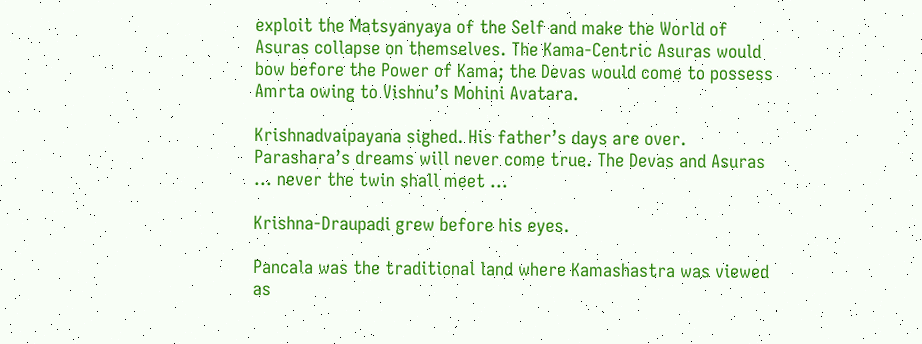exploit the Matsyanyaya of the Self and make the World of Asuras collapse on themselves. The Kama-Centric Asuras would bow before the Power of Kama; the Devas would come to possess Amrta owing to Vishnu’s Mohini Avatara.

Krishnadvaipayana sighed. His father’s days are over. Parashara’s dreams will never come true. The Devas and Asuras … never the twin shall meet …

Krishna-Draupadi grew before his eyes.

Pancala was the traditional land where Kamashastra was viewed as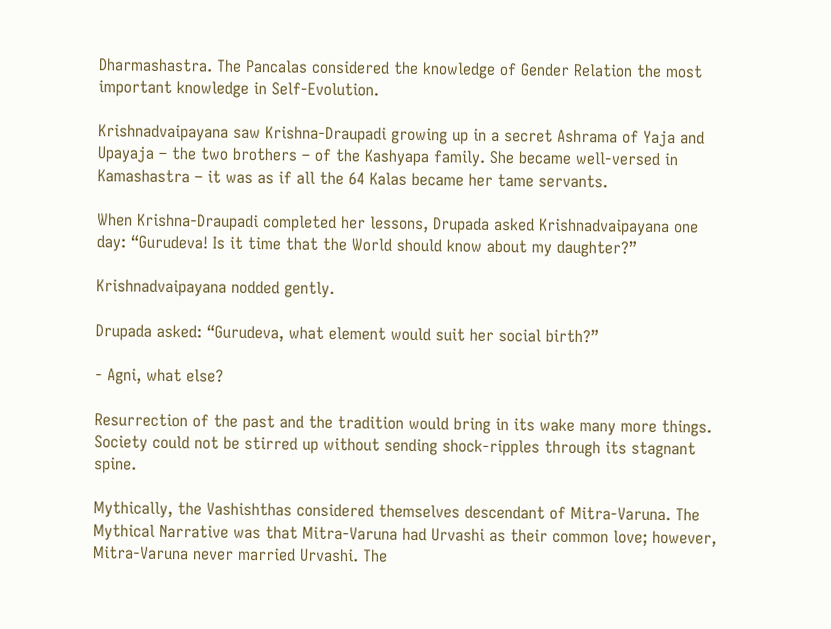Dharmashastra. The Pancalas considered the knowledge of Gender Relation the most important knowledge in Self-Evolution.

Krishnadvaipayana saw Krishna-Draupadi growing up in a secret Ashrama of Yaja and Upayaja – the two brothers – of the Kashyapa family. She became well-versed in Kamashastra – it was as if all the 64 Kalas became her tame servants.

When Krishna-Draupadi completed her lessons, Drupada asked Krishnadvaipayana one day: “Gurudeva! Is it time that the World should know about my daughter?”

Krishnadvaipayana nodded gently.

Drupada asked: “Gurudeva, what element would suit her social birth?”

- Agni, what else?

Resurrection of the past and the tradition would bring in its wake many more things. Society could not be stirred up without sending shock-ripples through its stagnant spine.

Mythically, the Vashishthas considered themselves descendant of Mitra-Varuna. The Mythical Narrative was that Mitra-Varuna had Urvashi as their common love; however, Mitra-Varuna never married Urvashi. The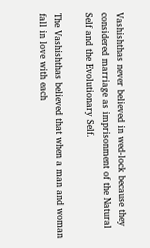Vashishthas never believed in wed-lock because they considered marriage as imprisonment of the Natural Self and the Evolutionary Self.

The Vashishthas believed that when a man and woman fall in love with each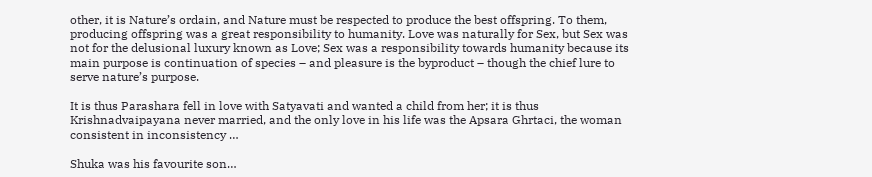other, it is Nature’s ordain, and Nature must be respected to produce the best offspring. To them, producing offspring was a great responsibility to humanity. Love was naturally for Sex, but Sex was not for the delusional luxury known as Love; Sex was a responsibility towards humanity because its main purpose is continuation of species – and pleasure is the byproduct – though the chief lure to serve nature’s purpose.

It is thus Parashara fell in love with Satyavati and wanted a child from her; it is thus Krishnadvaipayana never married, and the only love in his life was the Apsara Ghrtaci, the woman consistent in inconsistency …

Shuka was his favourite son…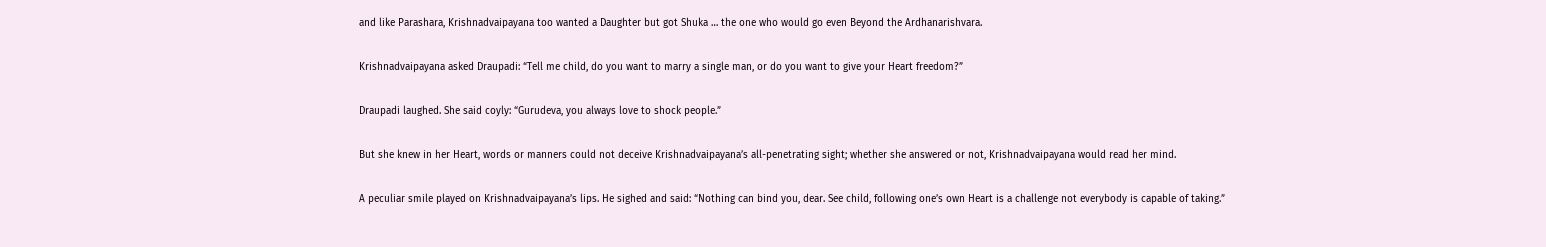and like Parashara, Krishnadvaipayana too wanted a Daughter but got Shuka … the one who would go even Beyond the Ardhanarishvara.

Krishnadvaipayana asked Draupadi: “Tell me child, do you want to marry a single man, or do you want to give your Heart freedom?”

Draupadi laughed. She said coyly: “Gurudeva, you always love to shock people.”

But she knew in her Heart, words or manners could not deceive Krishnadvaipayana’s all-penetrating sight; whether she answered or not, Krishnadvaipayana would read her mind.

A peculiar smile played on Krishnadvaipayana’s lips. He sighed and said: “Nothing can bind you, dear. See child, following one’s own Heart is a challenge not everybody is capable of taking.”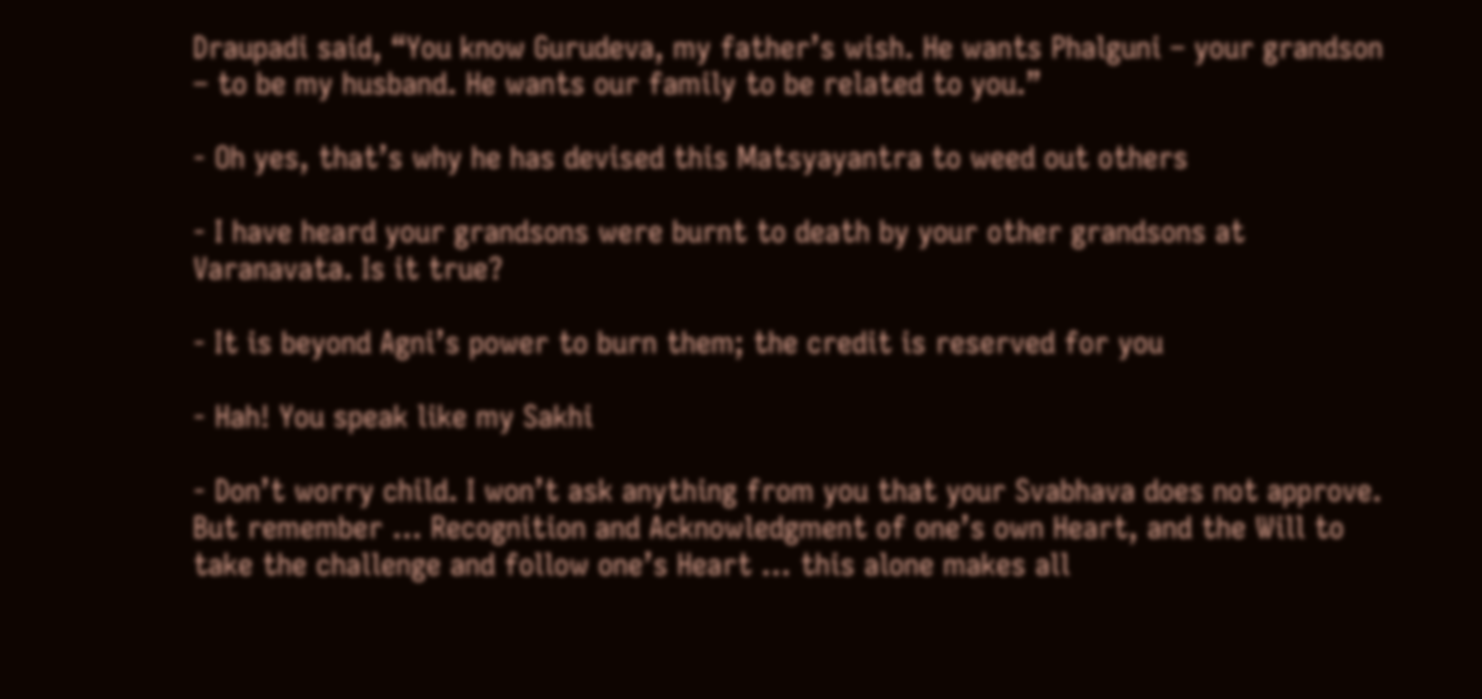Draupadi said, “You know Gurudeva, my father’s wish. He wants Phalguni – your grandson – to be my husband. He wants our family to be related to you.”

- Oh yes, that’s why he has devised this Matsyayantra to weed out others

- I have heard your grandsons were burnt to death by your other grandsons at Varanavata. Is it true?

- It is beyond Agni’s power to burn them; the credit is reserved for you

- Hah! You speak like my Sakhi

- Don’t worry child. I won’t ask anything from you that your Svabhava does not approve. But remember … Recognition and Acknowledgment of one’s own Heart, and the Will to take the challenge and follow one’s Heart … this alone makes all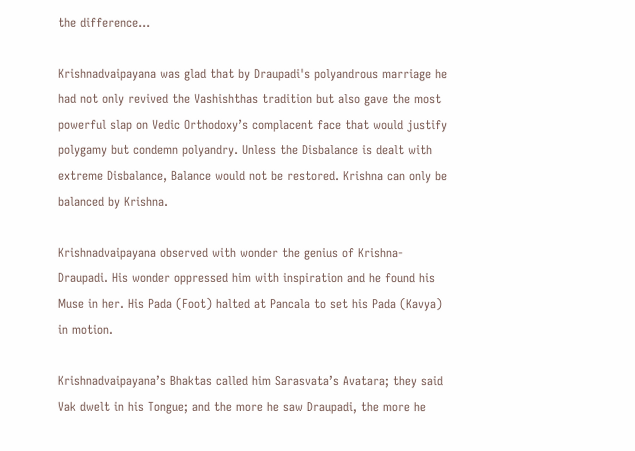the difference...

Krishnadvaipayana was glad that by Draupadi's polyandrous marriage he had not only revived the Vashishthas tradition but also gave the most powerful slap on Vedic Orthodoxy’s complacent face that would justify polygamy but condemn polyandry. Unless the Disbalance is dealt with extreme Disbalance, Balance would not be restored. Krishna can only be balanced by Krishna.

Krishnadvaipayana observed with wonder the genius of Krishna-Draupadi. His wonder oppressed him with inspiration and he found his Muse in her. His Pada (Foot) halted at Pancala to set his Pada (Kavya) in motion.

Krishnadvaipayana’s Bhaktas called him Sarasvata’s Avatara; they said Vak dwelt in his Tongue; and the more he saw Draupadi, the more he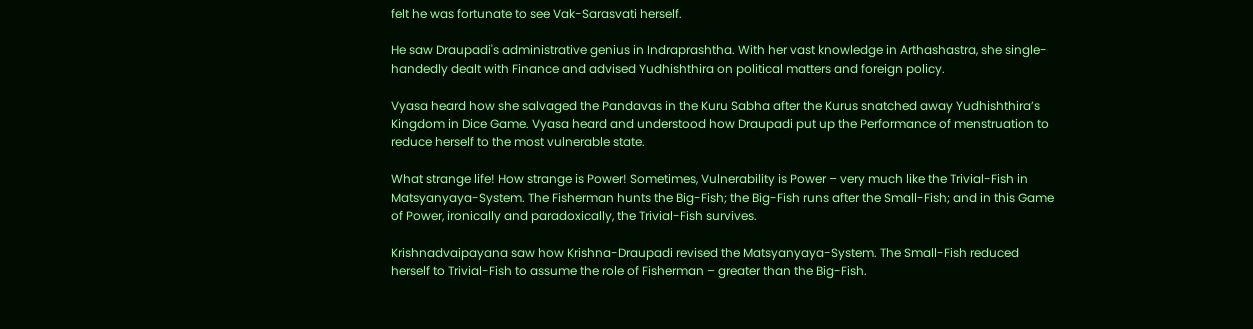felt he was fortunate to see Vak-Sarasvati herself.

He saw Draupadi's administrative genius in Indraprashtha. With her vast knowledge in Arthashastra, she single-handedly dealt with Finance and advised Yudhishthira on political matters and foreign policy.

Vyasa heard how she salvaged the Pandavas in the Kuru Sabha after the Kurus snatched away Yudhishthira’s Kingdom in Dice Game. Vyasa heard and understood how Draupadi put up the Performance of menstruation to reduce herself to the most vulnerable state.

What strange life! How strange is Power! Sometimes, Vulnerability is Power – very much like the Trivial-Fish in Matsyanyaya-System. The Fisherman hunts the Big-Fish; the Big-Fish runs after the Small-Fish; and in this Game of Power, ironically and paradoxically, the Trivial-Fish survives.

Krishnadvaipayana saw how Krishna-Draupadi revised the Matsyanyaya-System. The Small-Fish reduced herself to Trivial-Fish to assume the role of Fisherman – greater than the Big-Fish.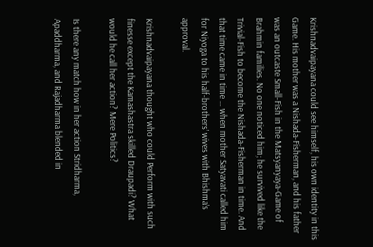Krishnadvaipayana could see himself, his own identity in this Game. His mother was a Nishada-Fisherman, and his father was an outcaste Small-Fish in the Matsyanyaya-Game of Brahmin families. No one noticed him; he survived like the Trivial-Fish to become the Nishada-Fisherman in time. And that time came in time … when mother Satyavati called him for Niyoga to his half-brothers’ wives with Bhishma’s approval.

Krishnadvaipayana thought who could Perform with such finesse except the Kamashastra skilled Draupadi? What would he call her action? Mere Politics?

Is there any match how in her action Stridharma, Apaddharma, and Rajadharma blended in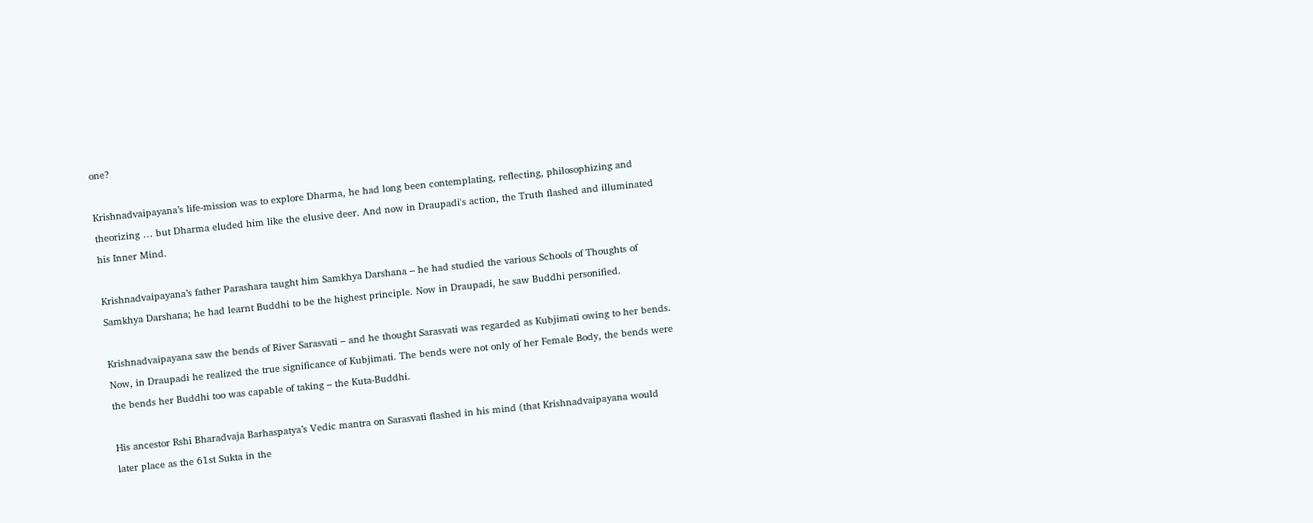one?

Krishnadvaipayana’s life-mission was to explore Dharma, he had long been contemplating, reflecting, philosophizing and theorizing … but Dharma eluded him like the elusive deer. And now in Draupadi's action, the Truth flashed and illuminated his Inner Mind.

Krishnadvaipayana’s father Parashara taught him Samkhya Darshana – he had studied the various Schools of Thoughts of Samkhya Darshana; he had learnt Buddhi to be the highest principle. Now in Draupadi, he saw Buddhi personified.

Krishnadvaipayana saw the bends of River Sarasvati – and he thought Sarasvati was regarded as Kubjimati owing to her bends. Now, in Draupadi he realized the true significance of Kubjimati. The bends were not only of her Female Body, the bends were the bends her Buddhi too was capable of taking – the Kuta-Buddhi.

His ancestor Rshi Bharadvaja Barhaspatya’s Vedic mantra on Sarasvati flashed in his mind (that Krishnadvaipayana would later place as the 61st Sukta in the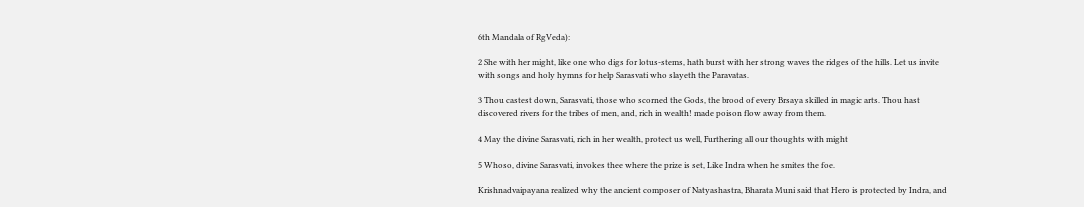6th Mandala of RgVeda):

2 She with her might, like one who digs for lotus-stems, hath burst with her strong waves the ridges of the hills. Let us invite with songs and holy hymns for help Sarasvati who slayeth the Paravatas.

3 Thou castest down, Sarasvati, those who scorned the Gods, the brood of every Brsaya skilled in magic arts. Thou hast discovered rivers for the tribes of men, and, rich in wealth! made poison flow away from them.

4 May the divine Sarasvati, rich in her wealth, protect us well, Furthering all our thoughts with might

5 Whoso, divine Sarasvati, invokes thee where the prize is set, Like Indra when he smites the foe.

Krishnadvaipayana realized why the ancient composer of Natyashastra, Bharata Muni said that Hero is protected by Indra, and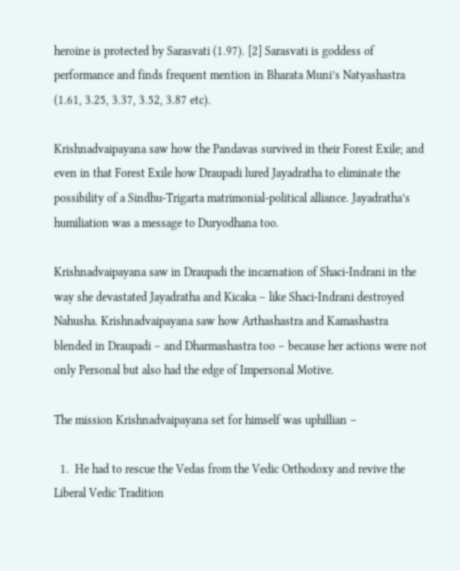heroine is protected by Sarasvati (1.97). [2] Sarasvati is goddess of performance and finds frequent mention in Bharata Muni’s Natyashastra (1.61, 3.25, 3.37, 3.52, 3.87 etc).

Krishnadvaipayana saw how the Pandavas survived in their Forest Exile; and even in that Forest Exile how Draupadi lured Jayadratha to eliminate the possibility of a Sindhu-Trigarta matrimonial-political alliance. Jayadratha’s humiliation was a message to Duryodhana too.

Krishnadvaipayana saw in Draupadi the incarnation of Shaci-Indrani in the way she devastated Jayadratha and Kicaka – like Shaci-Indrani destroyed Nahusha. Krishnadvaipayana saw how Arthashastra and Kamashastra blended in Draupadi – and Dharmashastra too – because her actions were not only Personal but also had the edge of Impersonal Motive.

The mission Krishnadvaipayana set for himself was uphillian –

  1.  He had to rescue the Vedas from the Vedic Orthodoxy and revive the Liberal Vedic Tradition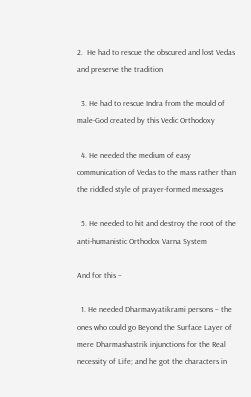2.  He had to rescue the obscured and lost Vedas and preserve the tradition

  3. He had to rescue Indra from the mould of male-God created by this Vedic Orthodoxy

  4. He needed the medium of easy communication of Vedas to the mass rather than the riddled style of prayer-formed messages

  5. He needed to hit and destroy the root of the anti-humanistic Orthodox Varna System

And for this –

  1. He needed Dharmavyatikrami persons – the ones who could go Beyond the Surface Layer of mere Dharmashastrik injunctions for the Real necessity of Life; and he got the characters in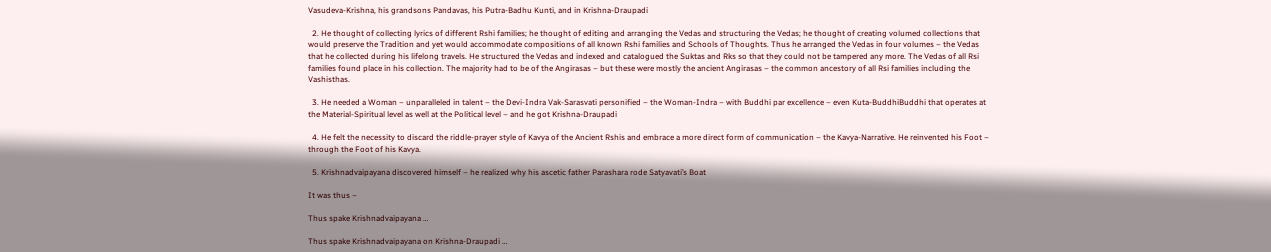Vasudeva-Krishna, his grandsons Pandavas, his Putra-Badhu Kunti, and in Krishna-Draupadi

  2. He thought of collecting lyrics of different Rshi families; he thought of editing and arranging the Vedas and structuring the Vedas; he thought of creating volumed collections that would preserve the Tradition and yet would accommodate compositions of all known Rshi families and Schools of Thoughts. Thus he arranged the Vedas in four volumes – the Vedas that he collected during his lifelong travels. He structured the Vedas and indexed and catalogued the Suktas and Rks so that they could not be tampered any more. The Vedas of all Rsi families found place in his collection. The majority had to be of the Angirasas – but these were mostly the ancient Angirasas – the common ancestory of all Rsi families including the Vashisthas.

  3. He needed a Woman – unparalleled in talent – the Devi-Indra Vak-Sarasvati personified – the Woman-Indra – with Buddhi par excellence – even Kuta-BuddhiBuddhi that operates at the Material-Spiritual level as well at the Political level – and he got Krishna-Draupadi

  4. He felt the necessity to discard the riddle-prayer style of Kavya of the Ancient Rshis and embrace a more direct form of communication – the Kavya-Narrative. He reinvented his Foot – through the Foot of his Kavya.

  5. Krishnadvaipayana discovered himself – he realized why his ascetic father Parashara rode Satyavati’s Boat

It was thus –

Thus spake Krishnadvaipayana …

Thus spake Krishnadvaipayana on Krishna-Draupadi …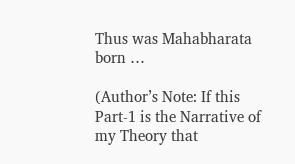Thus was Mahabharata born …

(Author’s Note: If this Part-1 is the Narrative of my Theory that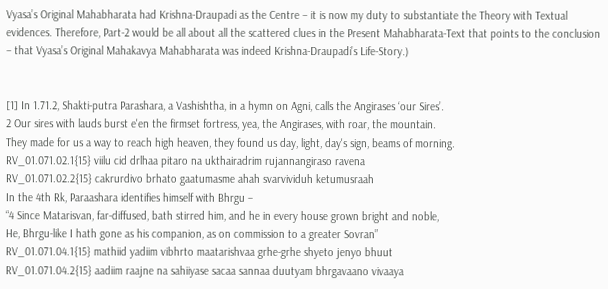Vyasa’s Original Mahabharata had Krishna-Draupadi as the Centre – it is now my duty to substantiate the Theory with Textual evidences. Therefore, Part-2 would be all about all the scattered clues in the Present Mahabharata-Text that points to the conclusion – that Vyasa’s Original Mahakavya Mahabharata was indeed Krishna-Draupadi’s Life-Story.)


[1] In 1.71.2, Shakti-putra Parashara, a Vashishtha, in a hymn on Agni, calls the Angirases ‘our Sires’.
2 Our sires with lauds burst e'en the firmset fortress, yea, the Angirases, with roar, the mountain.
They made for us a way to reach high heaven, they found us day, light, day's sign, beams of morning.
RV_01.071.02.1{15} viilu cid drlhaa pitaro na ukthairadrim rujannangiraso ravena
RV_01.071.02.2{15} cakrurdivo brhato gaatumasme ahah svarvividuh ketumusraah
In the 4th Rk, Paraashara identifies himself with Bhrgu –
“4 Since Matarisvan, far-diffused, bath stirred him, and he in every house grown bright and noble,
He, Bhrgu-like I hath gone as his companion, as on commission to a greater Sovran”
RV_01.071.04.1{15} mathiid yadiim vibhrto maatarishvaa grhe-grhe shyeto jenyo bhuut
RV_01.071.04.2{15} aadiim raajne na sahiiyase sacaa sannaa duutyam bhrgavaano vivaaya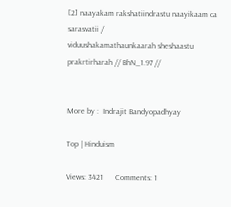[2] naayakam rakshatiindrastu naayikaam ca sarasvatii /
viduushakamathaunkaarah sheshaastu prakrtirharah // BhN_1.97 //


More by :  Indrajit Bandyopadhyay

Top | Hinduism

Views: 3421      Comments: 1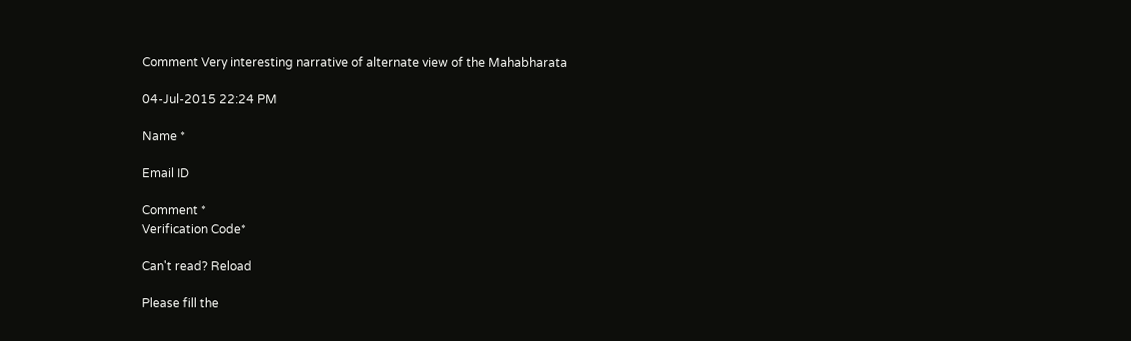Comment Very interesting narrative of alternate view of the Mahabharata

04-Jul-2015 22:24 PM

Name *

Email ID

Comment *
Verification Code*

Can't read? Reload

Please fill the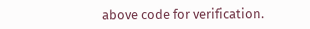above code for verification.